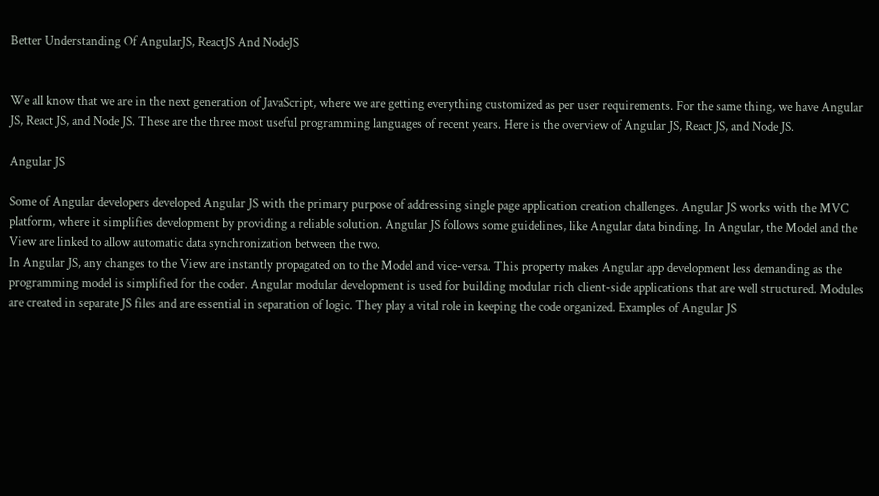Better Understanding Of AngularJS, ReactJS And NodeJS


We all know that we are in the next generation of JavaScript, where we are getting everything customized as per user requirements. For the same thing, we have Angular JS, React JS, and Node JS. These are the three most useful programming languages of recent years. Here is the overview of Angular JS, React JS, and Node JS.

Angular JS

Some of Angular developers developed Angular JS with the primary purpose of addressing single page application creation challenges. Angular JS works with the MVC platform, where it simplifies development by providing a reliable solution. Angular JS follows some guidelines, like Angular data binding. In Angular, the Model and the View are linked to allow automatic data synchronization between the two.
In Angular JS, any changes to the View are instantly propagated on to the Model and vice-versa. This property makes Angular app development less demanding as the programming model is simplified for the coder. Angular modular development is used for building modular rich client-side applications that are well structured. Modules are created in separate JS files and are essential in separation of logic. They play a vital role in keeping the code organized. Examples of Angular JS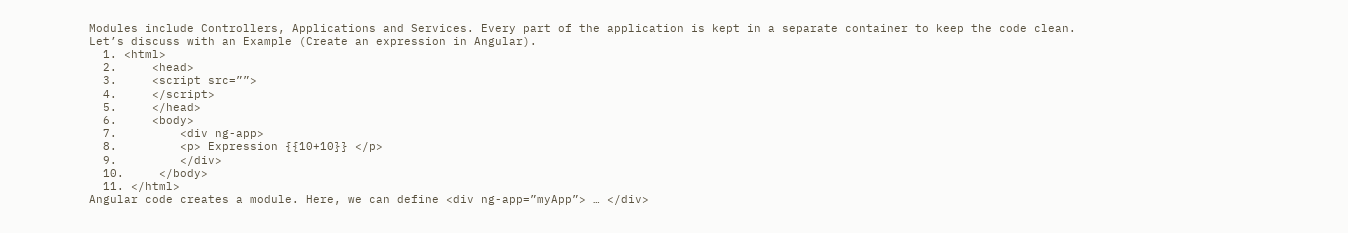Modules include Controllers, Applications and Services. Every part of the application is kept in a separate container to keep the code clean.
Let’s discuss with an Example (Create an expression in Angular).
  1. <html>
  2.     <head>
  3.     <script src=””>
  4.     </script>
  5.     </head>
  6.     <body>
  7.         <div ng-app>
  8.         <p> Expression {{10+10}} </p>
  9.         </div>
  10.     </body>
  11. </html>
Angular code creates a module. Here, we can define <div ng-app=”myApp”> … </div>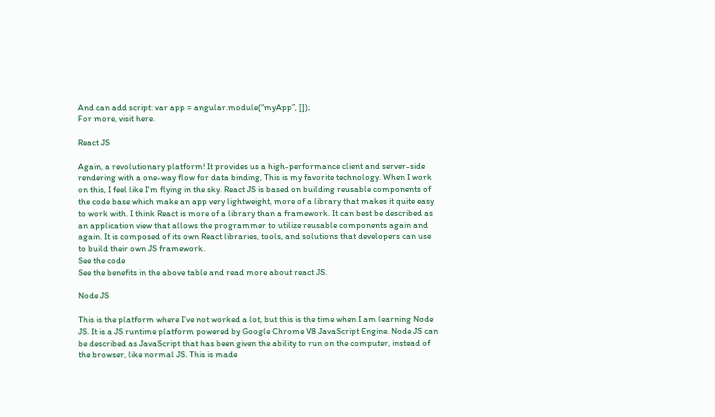And can add script: var app = angular.module(“myApp”, []);
For more, visit here.

React JS

Again, a revolutionary platform! It provides us a high-performance client and server-side rendering with a one-way flow for data binding, This is my favorite technology. When I work on this, I feel like I'm flying in the sky. React JS is based on building reusable components of the code base which make an app very lightweight, more of a library that makes it quite easy to work with. I think React is more of a library than a framework. It can best be described as an application view that allows the programmer to utilize reusable components again and again. It is composed of its own React libraries, tools, and solutions that developers can use to build their own JS framework.
See the code
See the benefits in the above table and read more about react JS.

Node JS

This is the platform where I’ve not worked a lot, but this is the time when I am learning Node JS. It is a JS runtime platform powered by Google Chrome V8 JavaScript Engine. Node JS can be described as JavaScript that has been given the ability to run on the computer, instead of the browser, like normal JS. This is made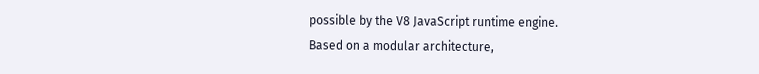possible by the V8 JavaScript runtime engine.
Based on a modular architecture,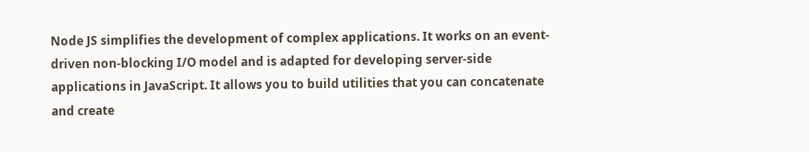Node JS simplifies the development of complex applications. It works on an event-driven non-blocking I/O model and is adapted for developing server-side applications in JavaScript. It allows you to build utilities that you can concatenate and create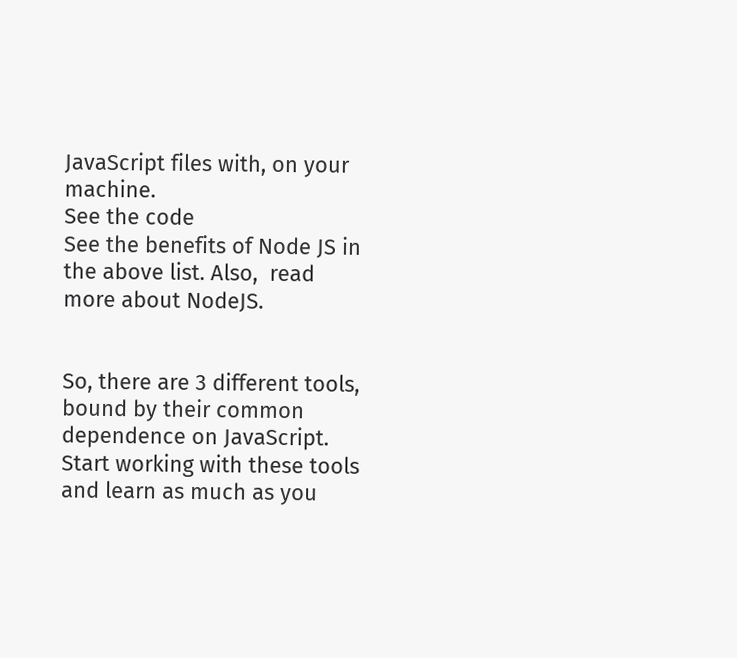JavaScript files with, on your machine.
See the code
See the benefits of Node JS in the above list. Also,  read more about NodeJS.


So, there are 3 different tools, bound by their common dependence on JavaScript. Start working with these tools and learn as much as you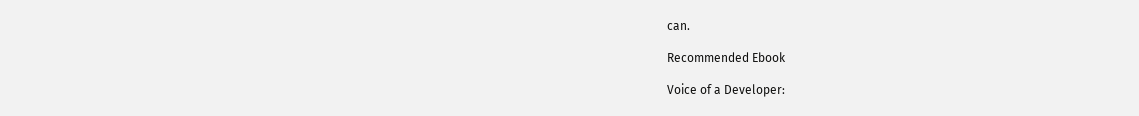can.

Recommended Ebook

Voice of a Developer: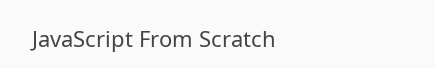JavaScript From Scratch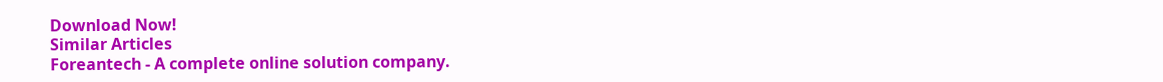Download Now!
Similar Articles
Foreantech - A complete online solution company.